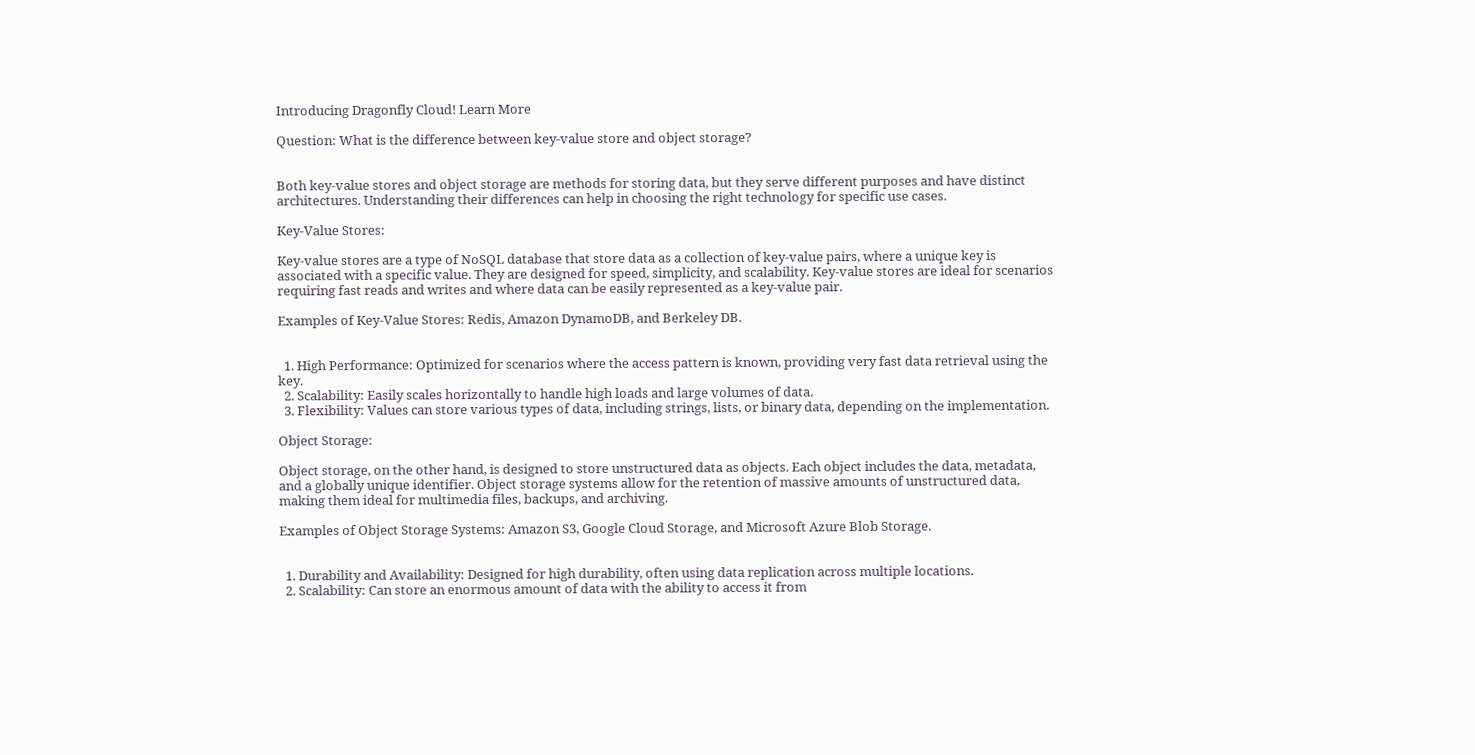Introducing Dragonfly Cloud! Learn More

Question: What is the difference between key-value store and object storage?


Both key-value stores and object storage are methods for storing data, but they serve different purposes and have distinct architectures. Understanding their differences can help in choosing the right technology for specific use cases.

Key-Value Stores:

Key-value stores are a type of NoSQL database that store data as a collection of key-value pairs, where a unique key is associated with a specific value. They are designed for speed, simplicity, and scalability. Key-value stores are ideal for scenarios requiring fast reads and writes and where data can be easily represented as a key-value pair.

Examples of Key-Value Stores: Redis, Amazon DynamoDB, and Berkeley DB.


  1. High Performance: Optimized for scenarios where the access pattern is known, providing very fast data retrieval using the key.
  2. Scalability: Easily scales horizontally to handle high loads and large volumes of data.
  3. Flexibility: Values can store various types of data, including strings, lists, or binary data, depending on the implementation.

Object Storage:

Object storage, on the other hand, is designed to store unstructured data as objects. Each object includes the data, metadata, and a globally unique identifier. Object storage systems allow for the retention of massive amounts of unstructured data, making them ideal for multimedia files, backups, and archiving.

Examples of Object Storage Systems: Amazon S3, Google Cloud Storage, and Microsoft Azure Blob Storage.


  1. Durability and Availability: Designed for high durability, often using data replication across multiple locations.
  2. Scalability: Can store an enormous amount of data with the ability to access it from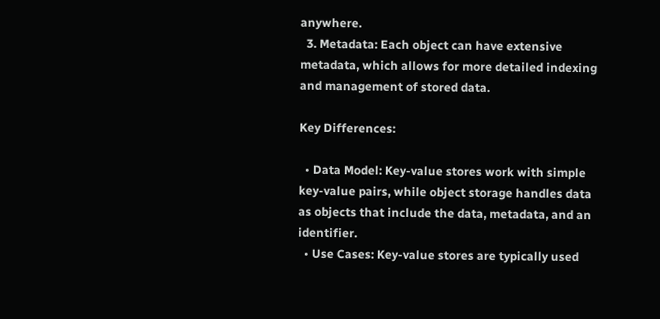anywhere.
  3. Metadata: Each object can have extensive metadata, which allows for more detailed indexing and management of stored data.

Key Differences:

  • Data Model: Key-value stores work with simple key-value pairs, while object storage handles data as objects that include the data, metadata, and an identifier.
  • Use Cases: Key-value stores are typically used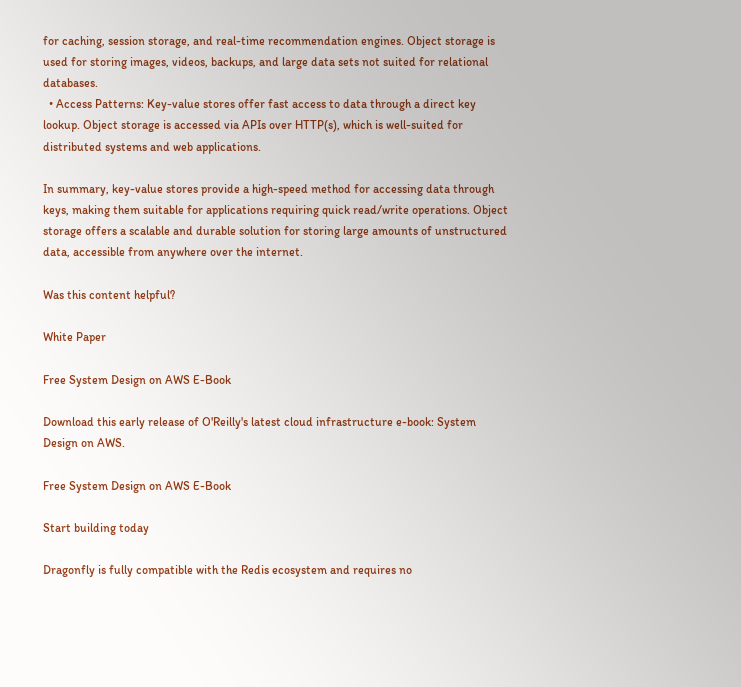for caching, session storage, and real-time recommendation engines. Object storage is used for storing images, videos, backups, and large data sets not suited for relational databases.
  • Access Patterns: Key-value stores offer fast access to data through a direct key lookup. Object storage is accessed via APIs over HTTP(s), which is well-suited for distributed systems and web applications.

In summary, key-value stores provide a high-speed method for accessing data through keys, making them suitable for applications requiring quick read/write operations. Object storage offers a scalable and durable solution for storing large amounts of unstructured data, accessible from anywhere over the internet.

Was this content helpful?

White Paper

Free System Design on AWS E-Book

Download this early release of O'Reilly's latest cloud infrastructure e-book: System Design on AWS.

Free System Design on AWS E-Book

Start building today

Dragonfly is fully compatible with the Redis ecosystem and requires no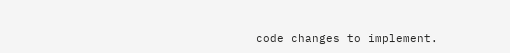code changes to implement.